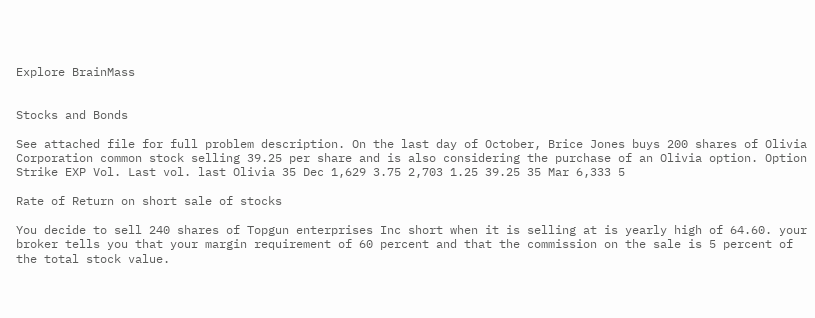Explore BrainMass


Stocks and Bonds

See attached file for full problem description. On the last day of October, Brice Jones buys 200 shares of Olivia Corporation common stock selling 39.25 per share and is also considering the purchase of an Olivia option. Option Strike EXP Vol. Last vol. last Olivia 35 Dec 1,629 3.75 2,703 1.25 39.25 35 Mar 6,333 5

Rate of Return on short sale of stocks

You decide to sell 240 shares of Topgun enterprises Inc short when it is selling at is yearly high of 64.60. your broker tells you that your margin requirement of 60 percent and that the commission on the sale is 5 percent of the total stock value.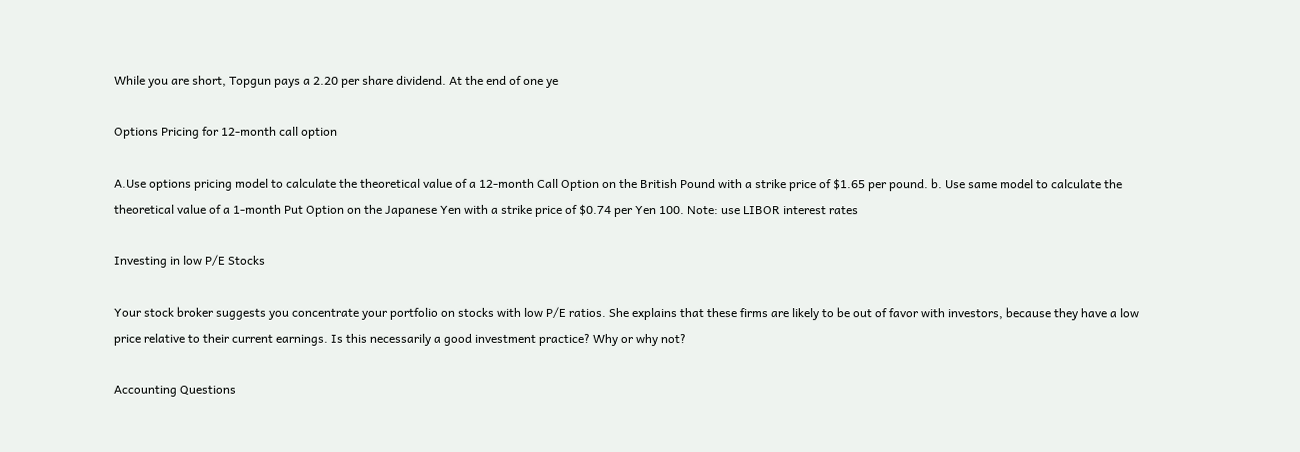While you are short, Topgun pays a 2.20 per share dividend. At the end of one ye

Options Pricing for 12-month call option

A.Use options pricing model to calculate the theoretical value of a 12-month Call Option on the British Pound with a strike price of $1.65 per pound. b. Use same model to calculate the theoretical value of a 1-month Put Option on the Japanese Yen with a strike price of $0.74 per Yen 100. Note: use LIBOR interest rates

Investing in low P/E Stocks

Your stock broker suggests you concentrate your portfolio on stocks with low P/E ratios. She explains that these firms are likely to be out of favor with investors, because they have a low price relative to their current earnings. Is this necessarily a good investment practice? Why or why not?

Accounting Questions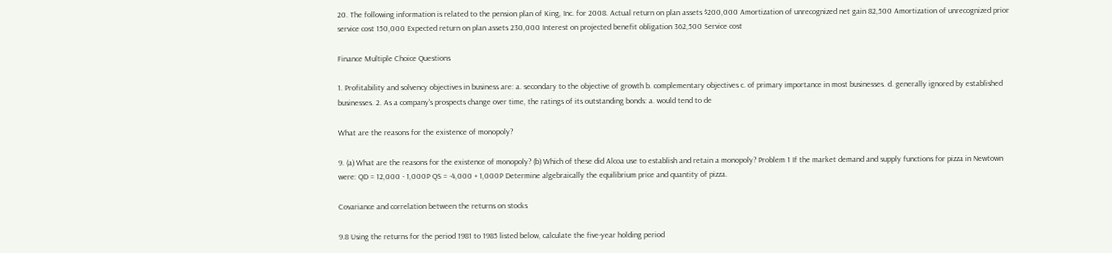20. The following information is related to the pension plan of King, Inc. for 2008. Actual return on plan assets $200,000 Amortization of unrecognized net gain 82,500 Amortization of unrecognized prior service cost 150,000 Expected return on plan assets 230,000 Interest on projected benefit obligation 362,500 Service cost

Finance Multiple Choice Questions

1. Profitability and solvency objectives in business are: a. secondary to the objective of growth b. complementary objectives c. of primary importance in most businesses. d. generally ignored by established businesses. 2. As a company's prospects change over time, the ratings of its outstanding bonds: a. would tend to de

What are the reasons for the existence of monopoly?

9. (a) What are the reasons for the existence of monopoly? (b) Which of these did Alcoa use to establish and retain a monopoly? Problem 1 If the market demand and supply functions for pizza in Newtown were: QD = 12,000 - 1,000P QS = -4,000 + 1,000P Determine algebraically the equilibrium price and quantity of pizza.

Covariance and correlation between the returns on stocks

9.8 Using the returns for the period 1981 to 1985 listed below, calculate the five-year holding period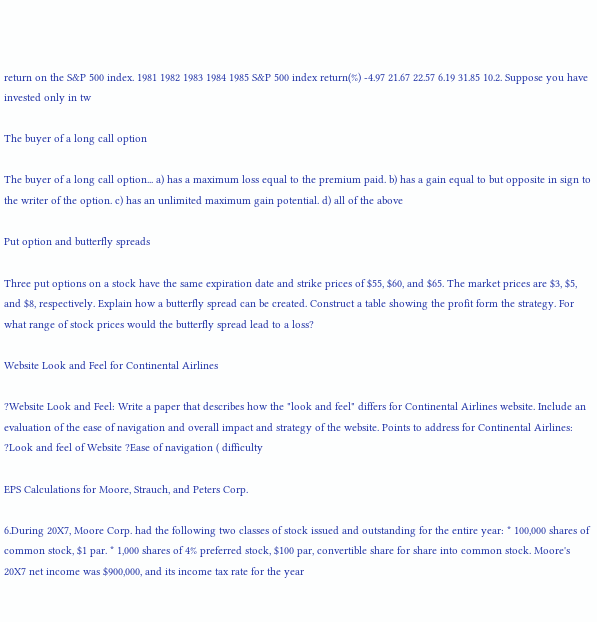return on the S&P 500 index. 1981 1982 1983 1984 1985 S&P 500 index return(%) -4.97 21.67 22.57 6.19 31.85 10.2. Suppose you have invested only in tw

The buyer of a long call option

The buyer of a long call option... a) has a maximum loss equal to the premium paid. b) has a gain equal to but opposite in sign to the writer of the option. c) has an unlimited maximum gain potential. d) all of the above

Put option and butterfly spreads

Three put options on a stock have the same expiration date and strike prices of $55, $60, and $65. The market prices are $3, $5, and $8, respectively. Explain how a butterfly spread can be created. Construct a table showing the profit form the strategy. For what range of stock prices would the butterfly spread lead to a loss?

Website Look and Feel for Continental Airlines

?Website Look and Feel: Write a paper that describes how the "look and feel" differs for Continental Airlines website. Include an evaluation of the ease of navigation and overall impact and strategy of the website. Points to address for Continental Airlines: ?Look and feel of Website ?Ease of navigation ( difficulty

EPS Calculations for Moore, Strauch, and Peters Corp.

6.During 20X7, Moore Corp. had the following two classes of stock issued and outstanding for the entire year: * 100,000 shares of common stock, $1 par. * 1,000 shares of 4% preferred stock, $100 par, convertible share for share into common stock. Moore's 20X7 net income was $900,000, and its income tax rate for the year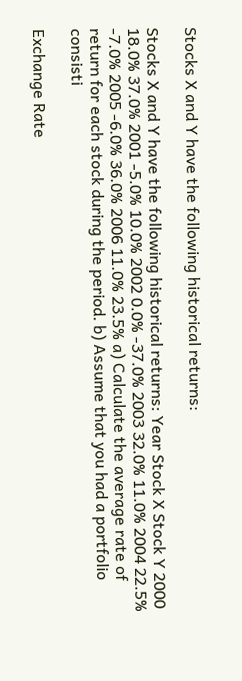Stocks X and Y have the following historical returns:

Stocks X and Y have the following historical returns: Year Stock X Stock Y 2000 18.0% 37.0% 2001 -5.0% 10.0% 2002 0.0% -37.0% 2003 32.0% 11.0% 2004 22.5% -7.0% 2005 -6.0% 36.0% 2006 11.0% 23.5% a) Calculate the average rate of return for each stock during the period. b) Assume that you had a portfolio consisti

Exchange Rate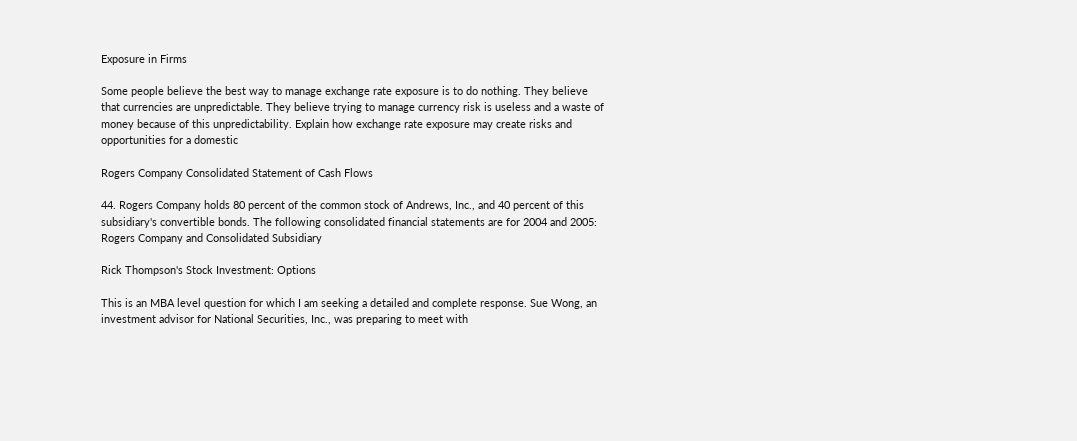Exposure in Firms

Some people believe the best way to manage exchange rate exposure is to do nothing. They believe that currencies are unpredictable. They believe trying to manage currency risk is useless and a waste of money because of this unpredictability. Explain how exchange rate exposure may create risks and opportunities for a domestic

Rogers Company Consolidated Statement of Cash Flows

44. Rogers Company holds 80 percent of the common stock of Andrews, Inc., and 40 percent of this subsidiary's convertible bonds. The following consolidated financial statements are for 2004 and 2005: Rogers Company and Consolidated Subsidiary

Rick Thompson's Stock Investment: Options

This is an MBA level question for which I am seeking a detailed and complete response. Sue Wong, an investment advisor for National Securities, Inc., was preparing to meet with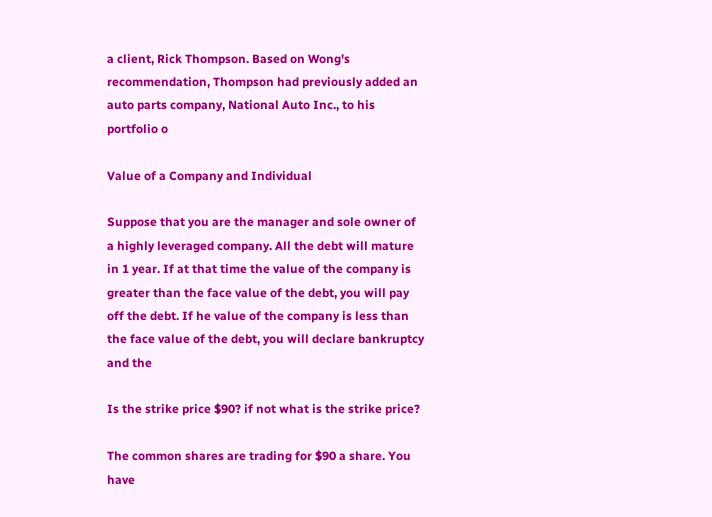a client, Rick Thompson. Based on Wong's recommendation, Thompson had previously added an auto parts company, National Auto Inc., to his portfolio o

Value of a Company and Individual

Suppose that you are the manager and sole owner of a highly leveraged company. All the debt will mature in 1 year. If at that time the value of the company is greater than the face value of the debt, you will pay off the debt. If he value of the company is less than the face value of the debt, you will declare bankruptcy and the

Is the strike price $90? if not what is the strike price?

The common shares are trading for $90 a share. You have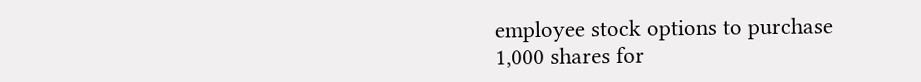employee stock options to purchase 1,000 shares for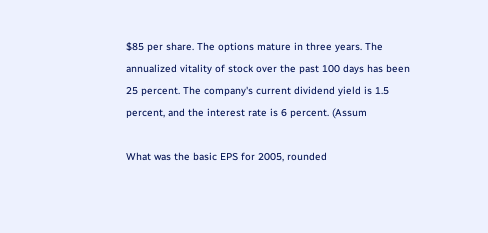$85 per share. The options mature in three years. The annualized vitality of stock over the past 100 days has been 25 percent. The company's current dividend yield is 1.5 percent, and the interest rate is 6 percent. (Assum

What was the basic EPS for 2005, rounded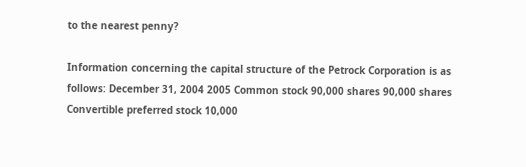to the nearest penny?

Information concerning the capital structure of the Petrock Corporation is as follows: December 31, 2004 2005 Common stock 90,000 shares 90,000 shares Convertible preferred stock 10,000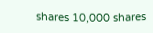shares 10,000 shares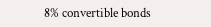8% convertible bonds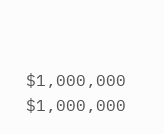$1,000,000 $1,000,000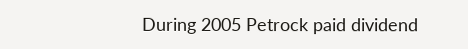During 2005 Petrock paid dividend